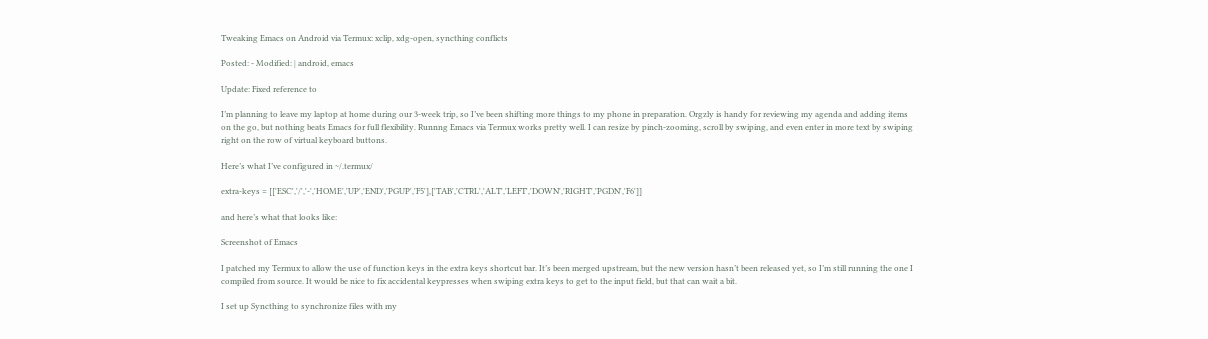Tweaking Emacs on Android via Termux: xclip, xdg-open, syncthing conflicts

Posted: - Modified: | android, emacs

Update: Fixed reference to

I’m planning to leave my laptop at home during our 3-week trip, so I’ve been shifting more things to my phone in preparation. Orgzly is handy for reviewing my agenda and adding items on the go, but nothing beats Emacs for full flexibility. Runnng Emacs via Termux works pretty well. I can resize by pinch-zooming, scroll by swiping, and even enter in more text by swiping right on the row of virtual keyboard buttons.

Here’s what I’ve configured in ~/.termux/

extra-keys = [['ESC','/','-','HOME','UP','END','PGUP','F5'],['TAB','CTRL','ALT','LEFT','DOWN','RIGHT','PGDN','F6']]

and here’s what that looks like:

Screenshot of Emacs

I patched my Termux to allow the use of function keys in the extra keys shortcut bar. It’s been merged upstream, but the new version hasn’t been released yet, so I’m still running the one I compiled from source. It would be nice to fix accidental keypresses when swiping extra keys to get to the input field, but that can wait a bit.

I set up Syncthing to synchronize files with my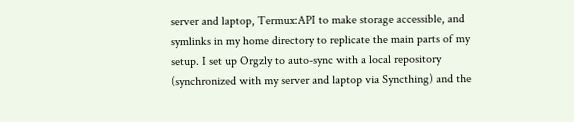server and laptop, Termux:API to make storage accessible, and symlinks in my home directory to replicate the main parts of my setup. I set up Orgzly to auto-sync with a local repository (synchronized with my server and laptop via Syncthing) and the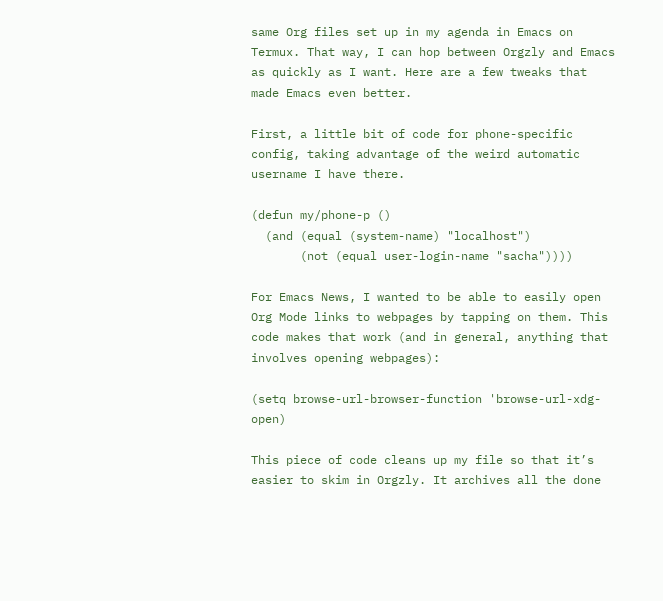same Org files set up in my agenda in Emacs on Termux. That way, I can hop between Orgzly and Emacs as quickly as I want. Here are a few tweaks that made Emacs even better.

First, a little bit of code for phone-specific config, taking advantage of the weird automatic username I have there.

(defun my/phone-p ()
  (and (equal (system-name) "localhost")
       (not (equal user-login-name "sacha"))))

For Emacs News, I wanted to be able to easily open Org Mode links to webpages by tapping on them. This code makes that work (and in general, anything that involves opening webpages):

(setq browse-url-browser-function 'browse-url-xdg-open)

This piece of code cleans up my file so that it’s easier to skim in Orgzly. It archives all the done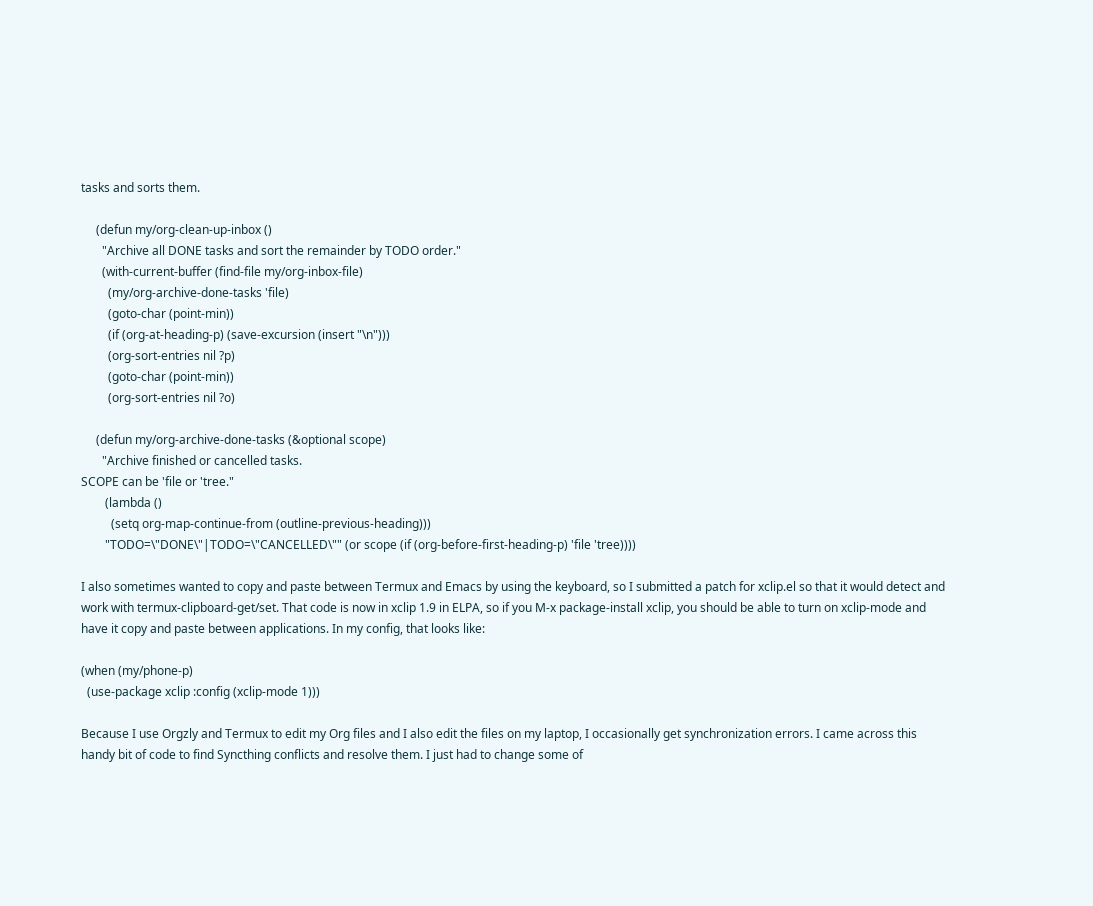tasks and sorts them.

     (defun my/org-clean-up-inbox ()
       "Archive all DONE tasks and sort the remainder by TODO order."
       (with-current-buffer (find-file my/org-inbox-file)
         (my/org-archive-done-tasks 'file)
         (goto-char (point-min))
         (if (org-at-heading-p) (save-excursion (insert "\n")))
         (org-sort-entries nil ?p)
         (goto-char (point-min))
         (org-sort-entries nil ?o)

     (defun my/org-archive-done-tasks (&optional scope)
       "Archive finished or cancelled tasks.
SCOPE can be 'file or 'tree."
        (lambda ()
          (setq org-map-continue-from (outline-previous-heading)))
        "TODO=\"DONE\"|TODO=\"CANCELLED\"" (or scope (if (org-before-first-heading-p) 'file 'tree))))

I also sometimes wanted to copy and paste between Termux and Emacs by using the keyboard, so I submitted a patch for xclip.el so that it would detect and work with termux-clipboard-get/set. That code is now in xclip 1.9 in ELPA, so if you M-x package-install xclip, you should be able to turn on xclip-mode and have it copy and paste between applications. In my config, that looks like:

(when (my/phone-p)
  (use-package xclip :config (xclip-mode 1)))

Because I use Orgzly and Termux to edit my Org files and I also edit the files on my laptop, I occasionally get synchronization errors. I came across this handy bit of code to find Syncthing conflicts and resolve them. I just had to change some of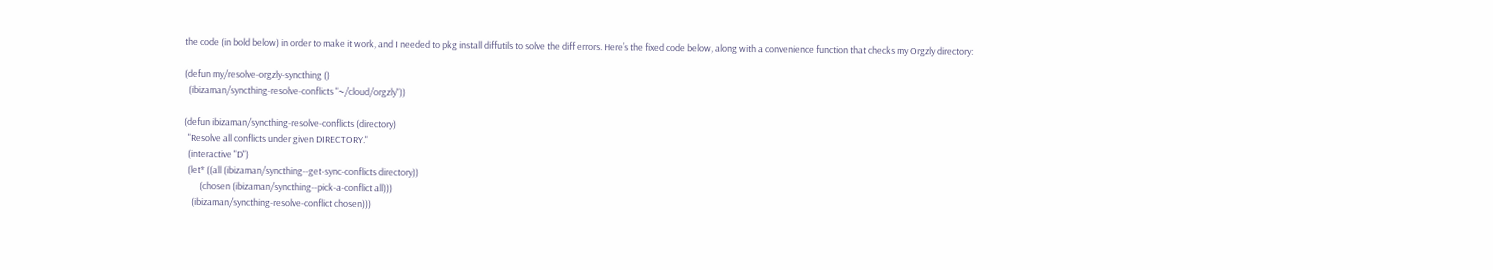the code (in bold below) in order to make it work, and I needed to pkg install diffutils to solve the diff errors. Here’s the fixed code below, along with a convenience function that checks my Orgzly directory:

(defun my/resolve-orgzly-syncthing ()
  (ibizaman/syncthing-resolve-conflicts "~/cloud/orgzly"))

(defun ibizaman/syncthing-resolve-conflicts (directory)
  "Resolve all conflicts under given DIRECTORY."
  (interactive "D")
  (let* ((all (ibizaman/syncthing--get-sync-conflicts directory))
        (chosen (ibizaman/syncthing--pick-a-conflict all)))
    (ibizaman/syncthing-resolve-conflict chosen)))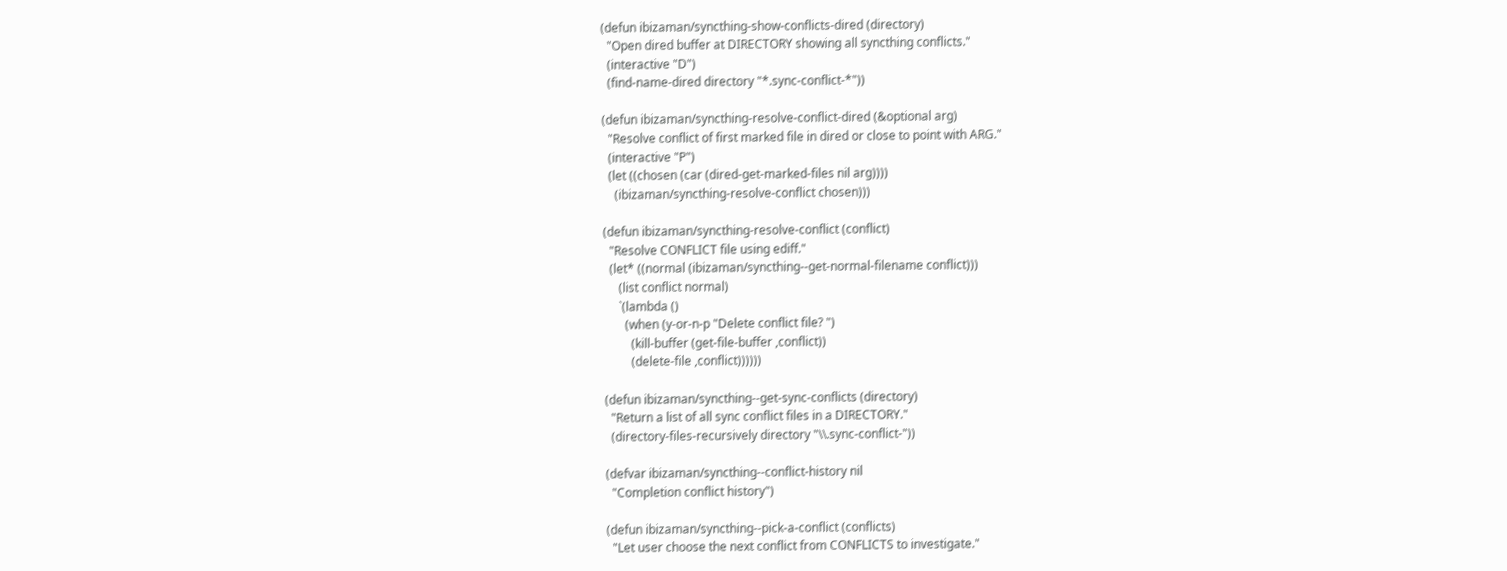(defun ibizaman/syncthing-show-conflicts-dired (directory)
  "Open dired buffer at DIRECTORY showing all syncthing conflicts."
  (interactive "D")
  (find-name-dired directory "*.sync-conflict-*"))

(defun ibizaman/syncthing-resolve-conflict-dired (&optional arg)
  "Resolve conflict of first marked file in dired or close to point with ARG."
  (interactive "P")
  (let ((chosen (car (dired-get-marked-files nil arg))))
    (ibizaman/syncthing-resolve-conflict chosen)))

(defun ibizaman/syncthing-resolve-conflict (conflict)
  "Resolve CONFLICT file using ediff."
  (let* ((normal (ibizaman/syncthing--get-normal-filename conflict)))
     (list conflict normal)
     `(lambda ()
       (when (y-or-n-p "Delete conflict file? ")
         (kill-buffer (get-file-buffer ,conflict))
         (delete-file ,conflict))))))

(defun ibizaman/syncthing--get-sync-conflicts (directory)
  "Return a list of all sync conflict files in a DIRECTORY."
  (directory-files-recursively directory "\\.sync-conflict-"))

(defvar ibizaman/syncthing--conflict-history nil
  "Completion conflict history")

(defun ibizaman/syncthing--pick-a-conflict (conflicts)
  "Let user choose the next conflict from CONFLICTS to investigate."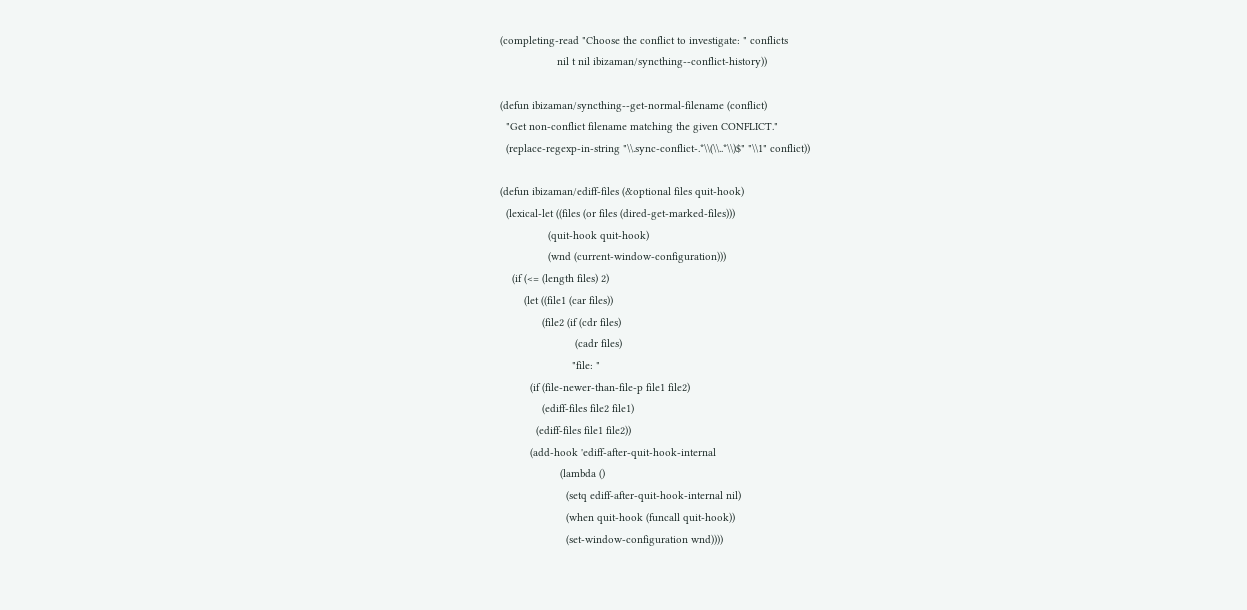(completing-read "Choose the conflict to investigate: " conflicts
                   nil t nil ibizaman/syncthing--conflict-history))

(defun ibizaman/syncthing--get-normal-filename (conflict)
  "Get non-conflict filename matching the given CONFLICT."
  (replace-regexp-in-string "\\.sync-conflict-.*\\(\\..*\\)$" "\\1" conflict))

(defun ibizaman/ediff-files (&optional files quit-hook)
  (lexical-let ((files (or files (dired-get-marked-files)))
                (quit-hook quit-hook)
                (wnd (current-window-configuration)))
    (if (<= (length files) 2)
        (let ((file1 (car files))
              (file2 (if (cdr files)
                         (cadr files)
                        "file: "
          (if (file-newer-than-file-p file1 file2)
              (ediff-files file2 file1)
            (ediff-files file1 file2))
          (add-hook 'ediff-after-quit-hook-internal
                    (lambda ()
                      (setq ediff-after-quit-hook-internal nil)
                      (when quit-hook (funcall quit-hook))
                      (set-window-configuration wnd))))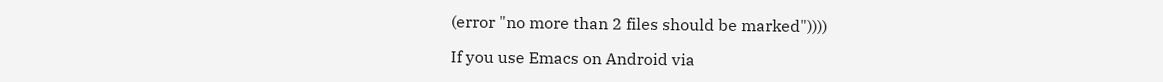(error "no more than 2 files should be marked"))))

If you use Emacs on Android via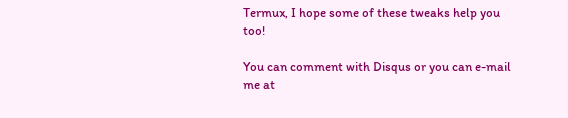Termux, I hope some of these tweaks help you too!

You can comment with Disqus or you can e-mail me at